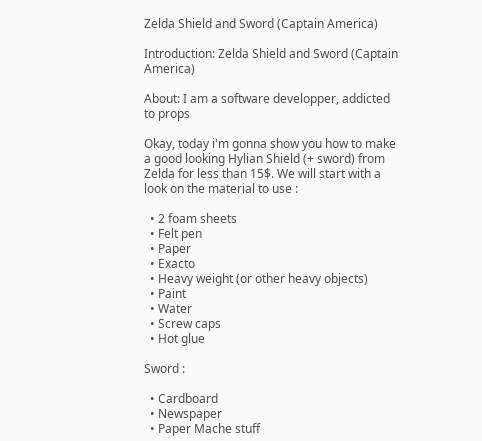Zelda Shield and Sword (Captain America)

Introduction: Zelda Shield and Sword (Captain America)

About: I am a software developper, addicted to props

Okay, today i'm gonna show you how to make a good looking Hylian Shield (+ sword) from Zelda for less than 15$. We will start with a look on the material to use :

  • 2 foam sheets
  • Felt pen
  • Paper
  • Exacto
  • Heavy weight (or other heavy objects)
  • Paint
  • Water
  • Screw caps
  • Hot glue

Sword :

  • Cardboard
  • Newspaper
  • Paper Mache stuff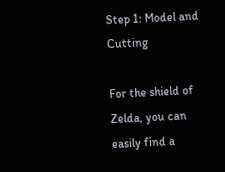Step 1: Model and Cutting

For the shield of Zelda, you can easily find a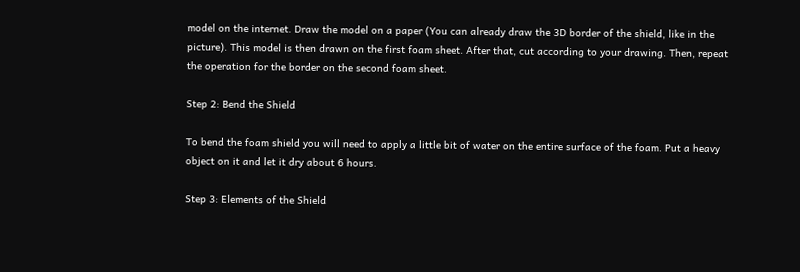model on the internet. Draw the model on a paper (You can already draw the 3D border of the shield, like in the picture). This model is then drawn on the first foam sheet. After that, cut according to your drawing. Then, repeat the operation for the border on the second foam sheet.

Step 2: Bend the Shield

To bend the foam shield you will need to apply a little bit of water on the entire surface of the foam. Put a heavy object on it and let it dry about 6 hours.

Step 3: Elements of the Shield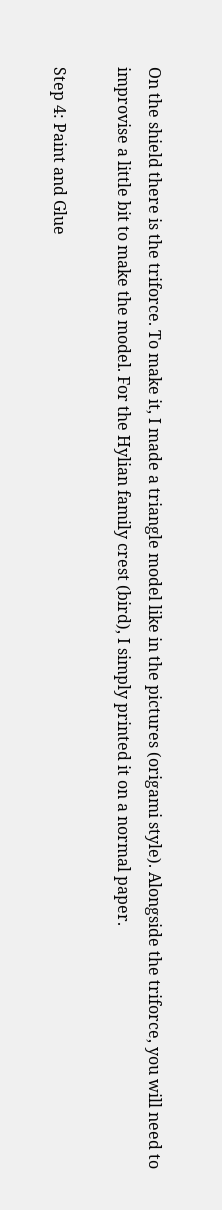On the shield there is the triforce. To make it, I made a triangle model like in the pictures (origami style). Alongside the triforce, you will need to improvise a little bit to make the model. For the Hylian family crest (bird), I simply printed it on a normal paper.

Step 4: Paint and Glue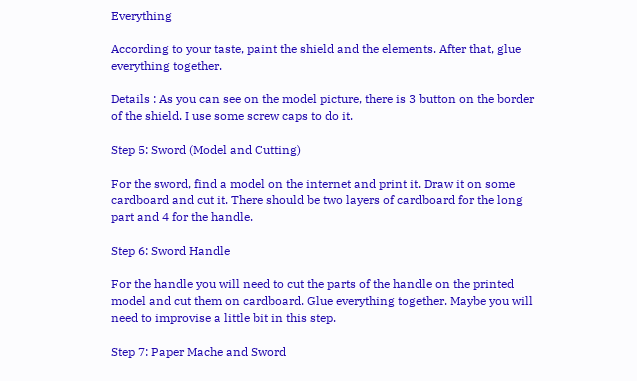Everything

According to your taste, paint the shield and the elements. After that, glue everything together.

Details : As you can see on the model picture, there is 3 button on the border of the shield. I use some screw caps to do it.

Step 5: Sword (Model and Cutting)

For the sword, find a model on the internet and print it. Draw it on some cardboard and cut it. There should be two layers of cardboard for the long part and 4 for the handle.

Step 6: Sword Handle

For the handle you will need to cut the parts of the handle on the printed model and cut them on cardboard. Glue everything together. Maybe you will need to improvise a little bit in this step.

Step 7: Paper Mache and Sword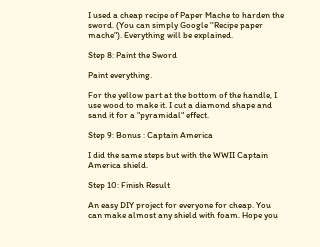I used a cheap recipe of Paper Mache to harden the sword. (You can simply Google ''Recipe paper mache"). Everything will be explained.

Step 8: Paint the Sword

Paint everything.

For the yellow part at the bottom of the handle, I use wood to make it. I cut a diamond shape and sand it for a "pyramidal" effect.

Step 9: Bonus : Captain America

I did the same steps but with the WWII Captain America shield.

Step 10: Finish Result

An easy DIY project for everyone for cheap. You can make almost any shield with foam. Hope you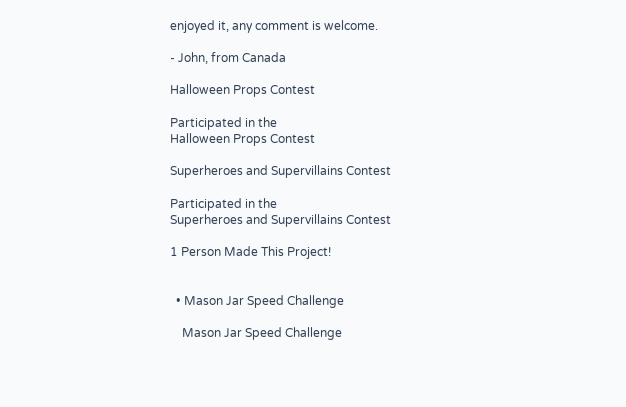enjoyed it, any comment is welcome.

- John, from Canada

Halloween Props Contest

Participated in the
Halloween Props Contest

Superheroes and Supervillains Contest

Participated in the
Superheroes and Supervillains Contest

1 Person Made This Project!


  • Mason Jar Speed Challenge

    Mason Jar Speed Challenge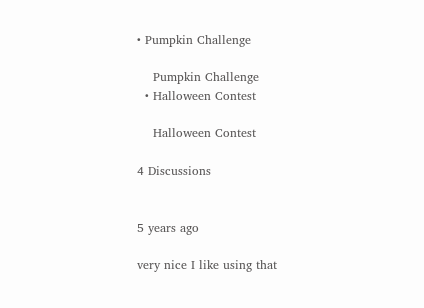• Pumpkin Challenge

    Pumpkin Challenge
  • Halloween Contest

    Halloween Contest

4 Discussions


5 years ago

very nice I like using that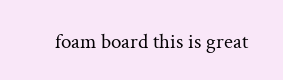foam board this is great